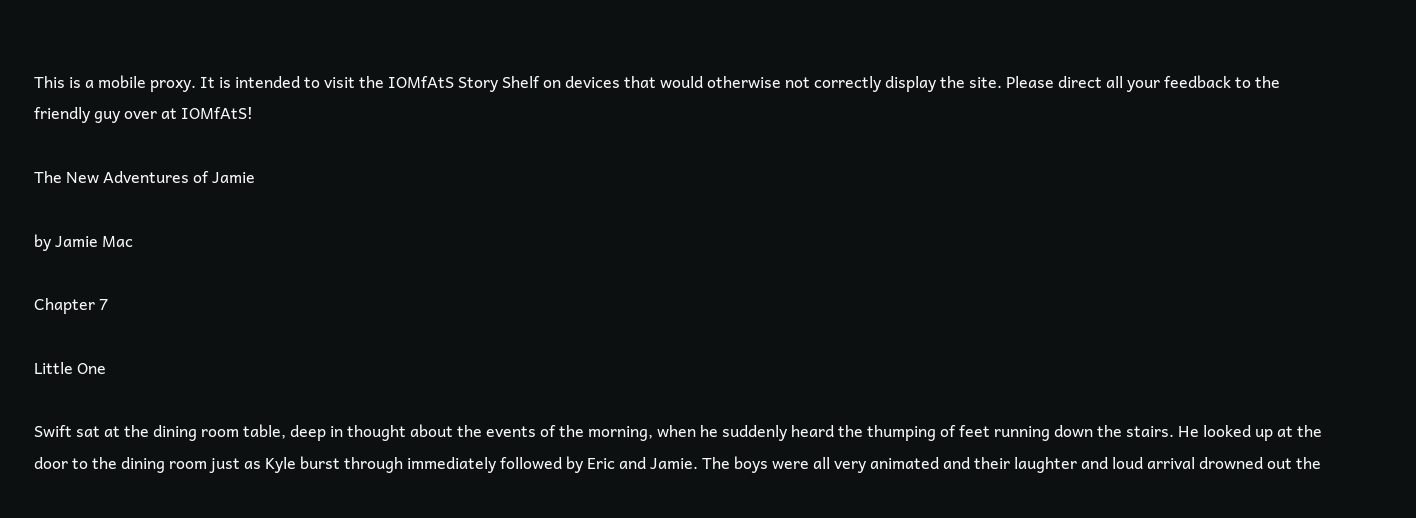This is a mobile proxy. It is intended to visit the IOMfAtS Story Shelf on devices that would otherwise not correctly display the site. Please direct all your feedback to the friendly guy over at IOMfAtS!

The New Adventures of Jamie

by Jamie Mac

Chapter 7

Little One

Swift sat at the dining room table, deep in thought about the events of the morning, when he suddenly heard the thumping of feet running down the stairs. He looked up at the door to the dining room just as Kyle burst through immediately followed by Eric and Jamie. The boys were all very animated and their laughter and loud arrival drowned out the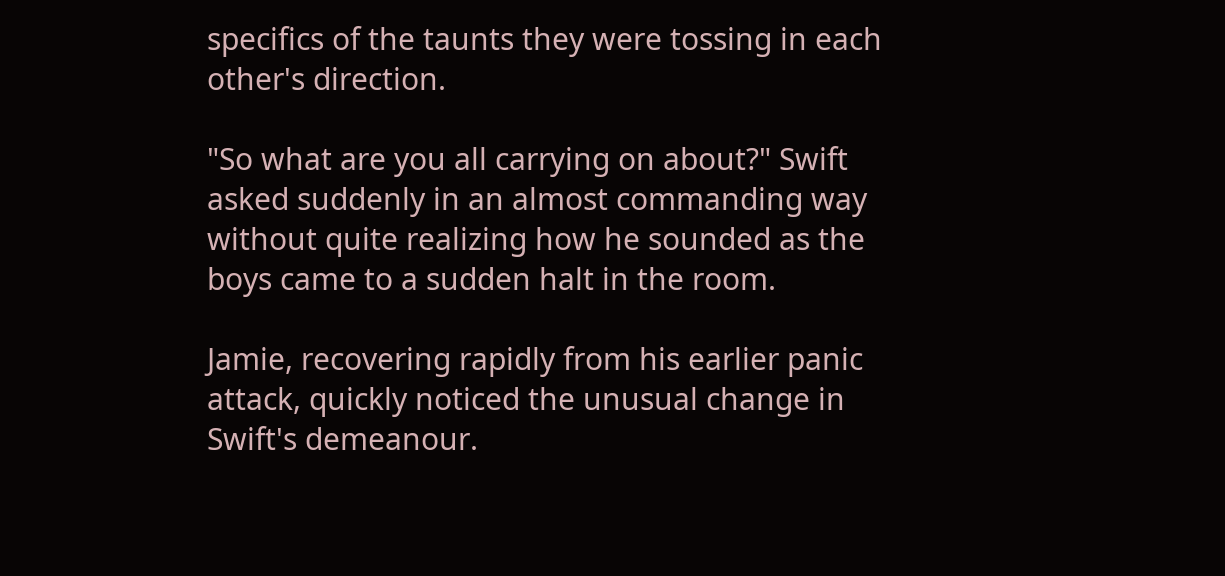specifics of the taunts they were tossing in each other's direction.

"So what are you all carrying on about?" Swift asked suddenly in an almost commanding way without quite realizing how he sounded as the boys came to a sudden halt in the room.

Jamie, recovering rapidly from his earlier panic attack, quickly noticed the unusual change in Swift's demeanour.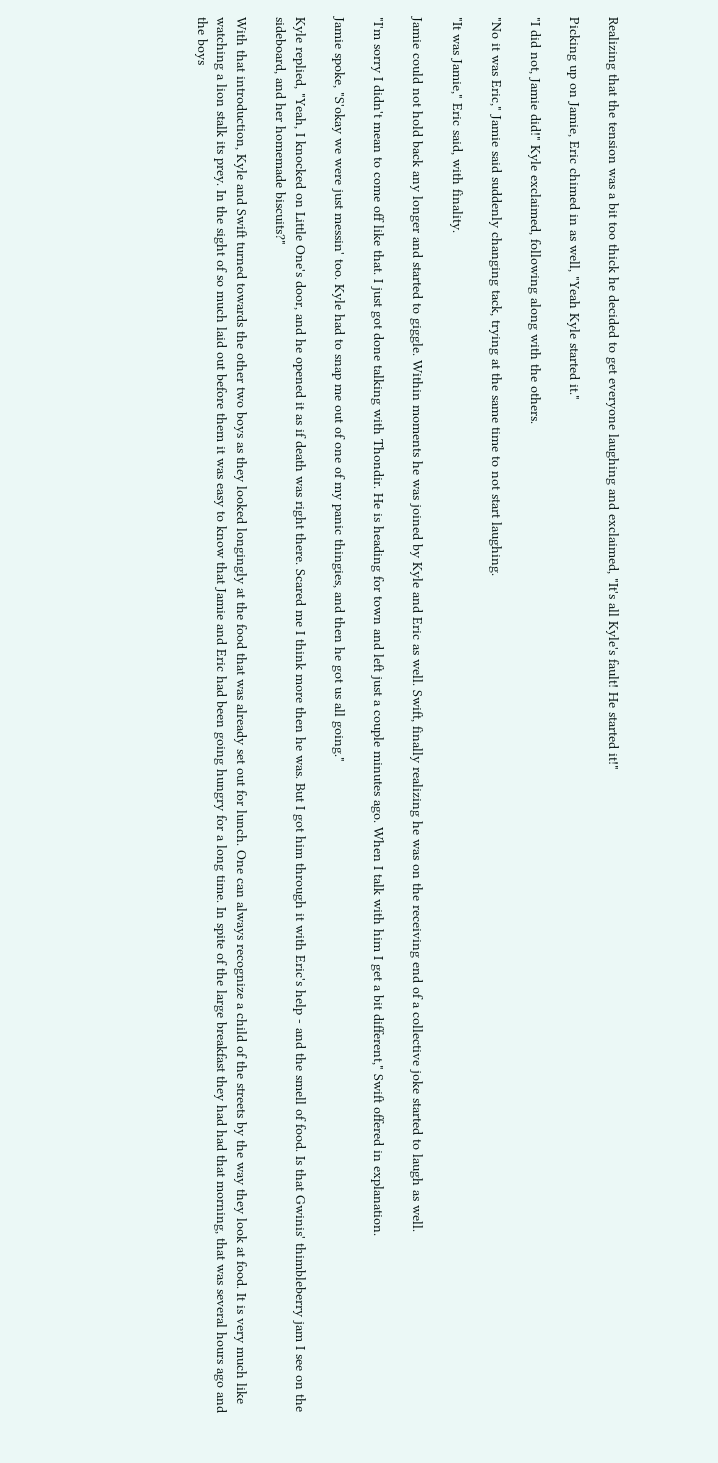Realizing that the tension was a bit too thick he decided to get everyone laughing and exclaimed, "It's all Kyle's fault! He started it!"

Picking up on Jamie, Eric chimed in as well, "Yeah Kyle started it."

"I did not, Jamie did!" Kyle exclaimed, following along with the others.

"No it was Eric," Jamie said suddenly changing tack, trying at the same time to not start laughing.

"It was Jamie," Eric said, with finality.

Jamie could not hold back any longer and started to giggle. Within moments he was joined by Kyle and Eric as well. Swift, finally realizing he was on the receiving end of a collective joke started to laugh as well.

"I'm sorry I didn't mean to come off like that. I just got done talking with Thondir. He is heading for town and left just a couple minutes ago. When I talk with him I get a bit different," Swift offered in explanation.

Jamie spoke, "S'okay we were just messin' too. Kyle had to snap me out of one of my panic thingies, and then he got us all going."

Kyle replied, "Yeah, I knocked on Little One's door, and he opened it as if death was right there. Scared me I think more then he was. But I got him through it with Eric's help - and the smell of food. Is that Gwinis' thimbleberry jam I see on the sideboard, and her homemade biscuits?"

With that introduction, Kyle and Swift turned towards the other two boys as they looked longingly at the food that was already set out for lunch. One can always recognize a child of the streets by the way they look at food. It is very much like watching a lion stalk its prey. In the sight of so much laid out before them it was easy to know that Jamie and Eric had been going hungry for a long time. In spite of the large breakfast they had had that morning, that was several hours ago and the boys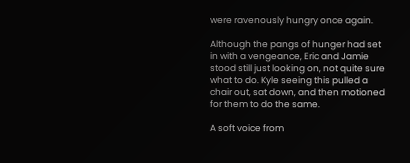were ravenously hungry once again.

Although the pangs of hunger had set in with a vengeance, Eric and Jamie stood still just looking on, not quite sure what to do. Kyle seeing this pulled a chair out, sat down, and then motioned for them to do the same.

A soft voice from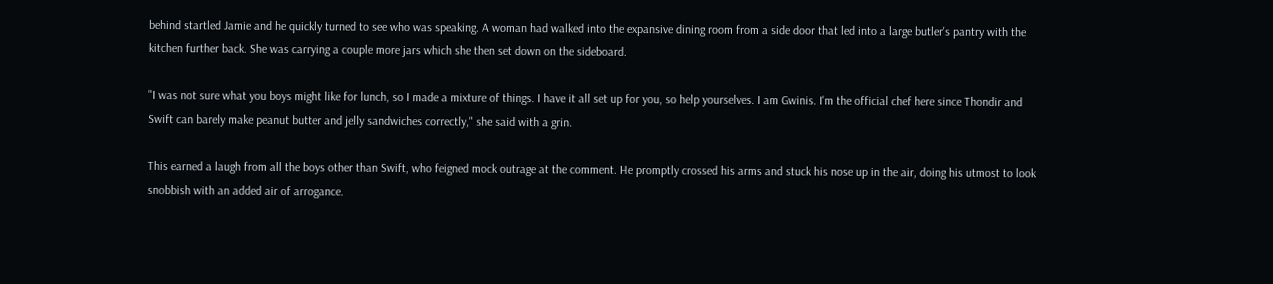behind startled Jamie and he quickly turned to see who was speaking. A woman had walked into the expansive dining room from a side door that led into a large butler's pantry with the kitchen further back. She was carrying a couple more jars which she then set down on the sideboard.

"I was not sure what you boys might like for lunch, so I made a mixture of things. I have it all set up for you, so help yourselves. I am Gwinis. I'm the official chef here since Thondir and Swift can barely make peanut butter and jelly sandwiches correctly," she said with a grin.

This earned a laugh from all the boys other than Swift, who feigned mock outrage at the comment. He promptly crossed his arms and stuck his nose up in the air, doing his utmost to look snobbish with an added air of arrogance.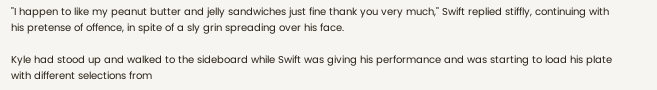"I happen to like my peanut butter and jelly sandwiches just fine thank you very much," Swift replied stiffly, continuing with his pretense of offence, in spite of a sly grin spreading over his face.

Kyle had stood up and walked to the sideboard while Swift was giving his performance and was starting to load his plate with different selections from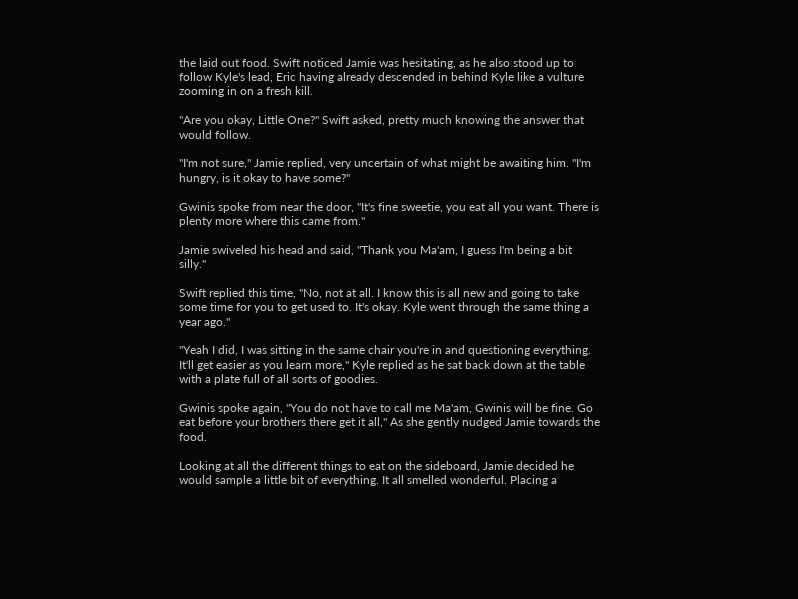the laid out food. Swift noticed Jamie was hesitating, as he also stood up to follow Kyle's lead, Eric having already descended in behind Kyle like a vulture zooming in on a fresh kill.

"Are you okay, Little One?" Swift asked, pretty much knowing the answer that would follow.

"I'm not sure," Jamie replied, very uncertain of what might be awaiting him. "I'm hungry, is it okay to have some?"

Gwinis spoke from near the door, "It's fine sweetie, you eat all you want. There is plenty more where this came from."

Jamie swiveled his head and said, "Thank you Ma'am, I guess I'm being a bit silly."

Swift replied this time, "No, not at all. I know this is all new and going to take some time for you to get used to. It's okay. Kyle went through the same thing a year ago."

"Yeah I did, I was sitting in the same chair you're in and questioning everything. It'll get easier as you learn more," Kyle replied as he sat back down at the table with a plate full of all sorts of goodies.

Gwinis spoke again, "You do not have to call me Ma'am, Gwinis will be fine. Go eat before your brothers there get it all," As she gently nudged Jamie towards the food.

Looking at all the different things to eat on the sideboard, Jamie decided he would sample a little bit of everything. It all smelled wonderful. Placing a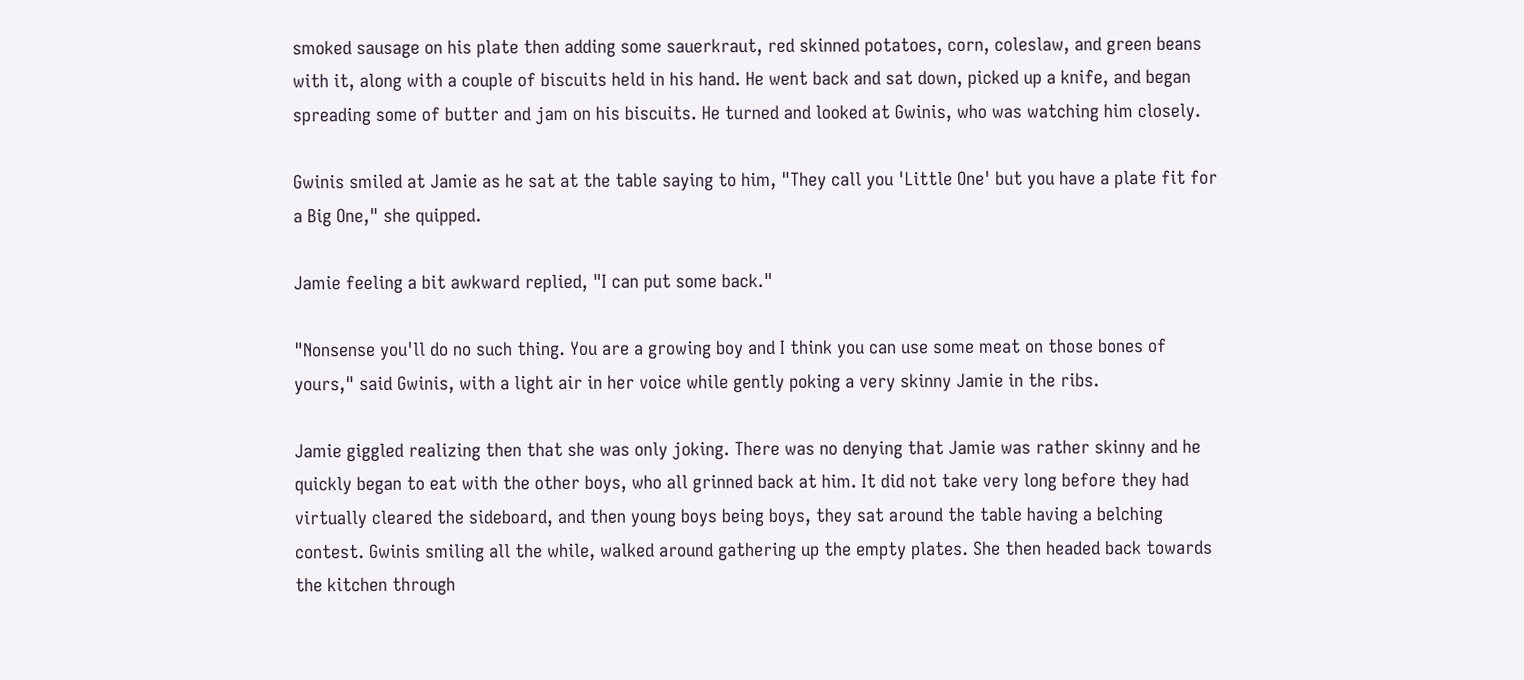smoked sausage on his plate then adding some sauerkraut, red skinned potatoes, corn, coleslaw, and green beans with it, along with a couple of biscuits held in his hand. He went back and sat down, picked up a knife, and began spreading some of butter and jam on his biscuits. He turned and looked at Gwinis, who was watching him closely.

Gwinis smiled at Jamie as he sat at the table saying to him, "They call you 'Little One' but you have a plate fit for a Big One," she quipped.

Jamie feeling a bit awkward replied, "I can put some back."

"Nonsense you'll do no such thing. You are a growing boy and I think you can use some meat on those bones of yours," said Gwinis, with a light air in her voice while gently poking a very skinny Jamie in the ribs.

Jamie giggled realizing then that she was only joking. There was no denying that Jamie was rather skinny and he quickly began to eat with the other boys, who all grinned back at him. It did not take very long before they had virtually cleared the sideboard, and then young boys being boys, they sat around the table having a belching contest. Gwinis smiling all the while, walked around gathering up the empty plates. She then headed back towards the kitchen through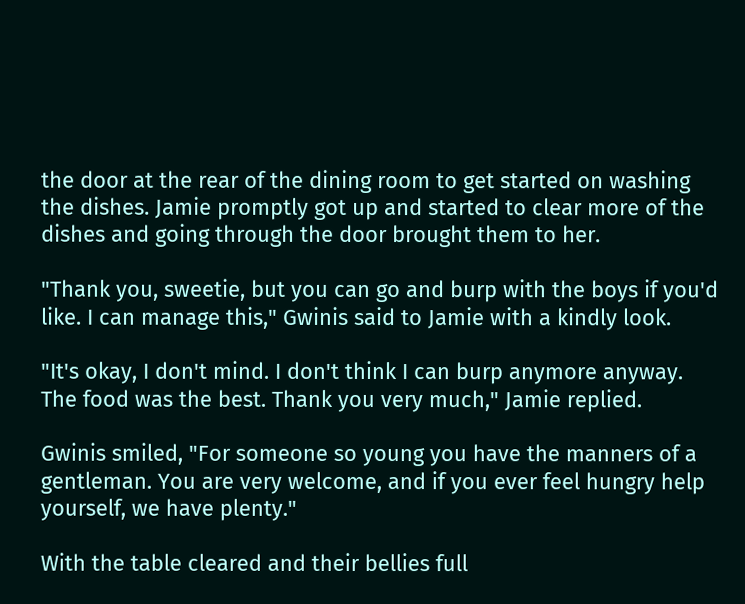the door at the rear of the dining room to get started on washing the dishes. Jamie promptly got up and started to clear more of the dishes and going through the door brought them to her.

"Thank you, sweetie, but you can go and burp with the boys if you'd like. I can manage this," Gwinis said to Jamie with a kindly look.

"It's okay, I don't mind. I don't think I can burp anymore anyway. The food was the best. Thank you very much," Jamie replied.

Gwinis smiled, "For someone so young you have the manners of a gentleman. You are very welcome, and if you ever feel hungry help yourself, we have plenty."

With the table cleared and their bellies full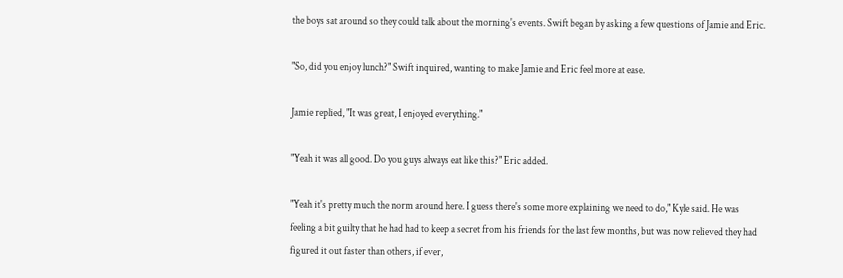the boys sat around so they could talk about the morning's events. Swift began by asking a few questions of Jamie and Eric.

"So, did you enjoy lunch?" Swift inquired, wanting to make Jamie and Eric feel more at ease.

Jamie replied, "It was great, I enjoyed everything."

"Yeah it was all good. Do you guys always eat like this?" Eric added.

"Yeah it's pretty much the norm around here. I guess there's some more explaining we need to do," Kyle said. He was feeling a bit guilty that he had had to keep a secret from his friends for the last few months, but was now relieved they had figured it out faster than others, if ever,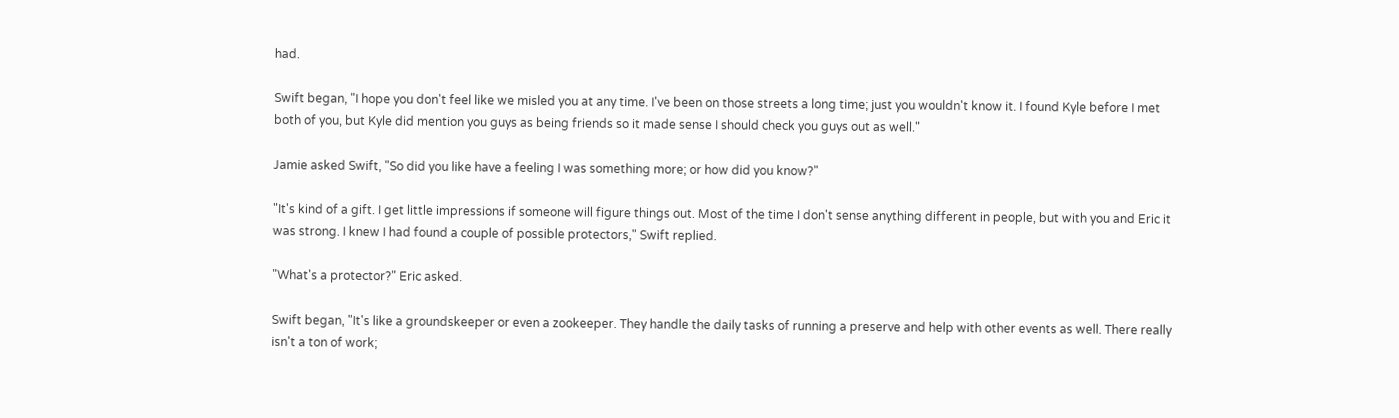had.

Swift began, "I hope you don't feel like we misled you at any time. I've been on those streets a long time; just you wouldn't know it. I found Kyle before I met both of you, but Kyle did mention you guys as being friends so it made sense I should check you guys out as well."

Jamie asked Swift, "So did you like have a feeling I was something more; or how did you know?"

"It's kind of a gift. I get little impressions if someone will figure things out. Most of the time I don't sense anything different in people, but with you and Eric it was strong. I knew I had found a couple of possible protectors," Swift replied.

"What's a protector?" Eric asked.

Swift began, "It's like a groundskeeper or even a zookeeper. They handle the daily tasks of running a preserve and help with other events as well. There really isn't a ton of work;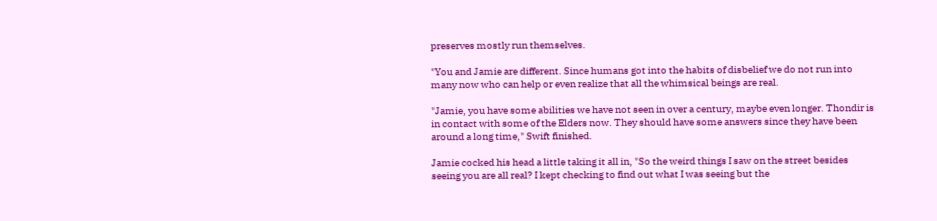preserves mostly run themselves.

"You and Jamie are different. Since humans got into the habits of disbelief we do not run into many now who can help or even realize that all the whimsical beings are real.

"Jamie, you have some abilities we have not seen in over a century, maybe even longer. Thondir is in contact with some of the Elders now. They should have some answers since they have been around a long time," Swift finished.

Jamie cocked his head a little taking it all in, "So the weird things I saw on the street besides seeing you are all real? I kept checking to find out what I was seeing but the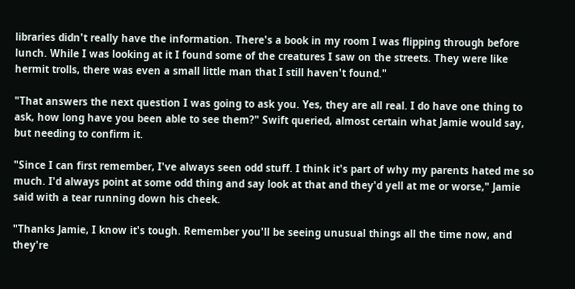libraries didn't really have the information. There's a book in my room I was flipping through before lunch. While I was looking at it I found some of the creatures I saw on the streets. They were like hermit trolls, there was even a small little man that I still haven't found."

"That answers the next question I was going to ask you. Yes, they are all real. I do have one thing to ask, how long have you been able to see them?" Swift queried, almost certain what Jamie would say, but needing to confirm it.

"Since I can first remember, I've always seen odd stuff. I think it's part of why my parents hated me so much. I'd always point at some odd thing and say look at that and they'd yell at me or worse," Jamie said with a tear running down his cheek.

"Thanks Jamie, I know it's tough. Remember you'll be seeing unusual things all the time now, and they're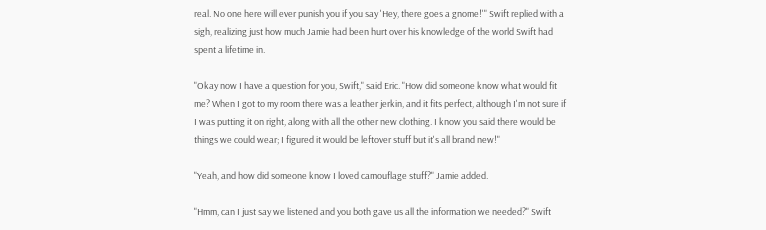real. No one here will ever punish you if you say 'Hey, there goes a gnome!'" Swift replied with a sigh, realizing just how much Jamie had been hurt over his knowledge of the world Swift had spent a lifetime in.

"Okay now I have a question for you, Swift," said Eric. "How did someone know what would fit me? When I got to my room there was a leather jerkin, and it fits perfect, although I'm not sure if I was putting it on right, along with all the other new clothing. I know you said there would be things we could wear; I figured it would be leftover stuff but it's all brand new!"

"Yeah, and how did someone know I loved camouflage stuff?" Jamie added.

"Hmm, can I just say we listened and you both gave us all the information we needed?" Swift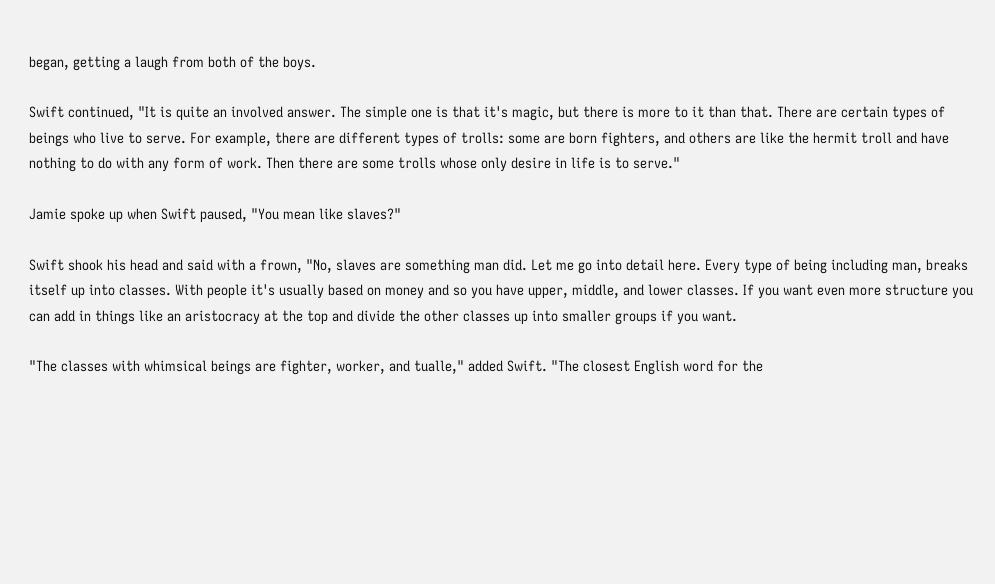began, getting a laugh from both of the boys.

Swift continued, "It is quite an involved answer. The simple one is that it's magic, but there is more to it than that. There are certain types of beings who live to serve. For example, there are different types of trolls: some are born fighters, and others are like the hermit troll and have nothing to do with any form of work. Then there are some trolls whose only desire in life is to serve."

Jamie spoke up when Swift paused, "You mean like slaves?"

Swift shook his head and said with a frown, "No, slaves are something man did. Let me go into detail here. Every type of being including man, breaks itself up into classes. With people it's usually based on money and so you have upper, middle, and lower classes. If you want even more structure you can add in things like an aristocracy at the top and divide the other classes up into smaller groups if you want.

"The classes with whimsical beings are fighter, worker, and tualle," added Swift. "The closest English word for the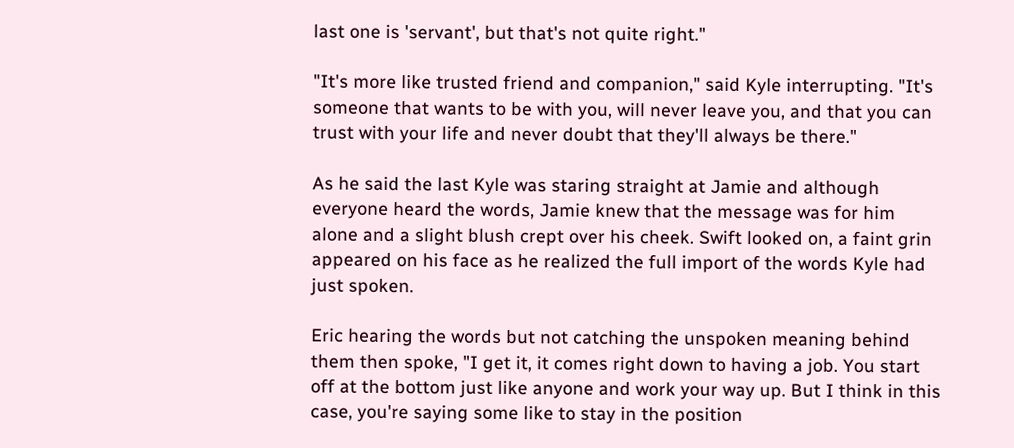last one is 'servant', but that's not quite right."

"It's more like trusted friend and companion," said Kyle interrupting. "It's someone that wants to be with you, will never leave you, and that you can trust with your life and never doubt that they'll always be there."

As he said the last Kyle was staring straight at Jamie and although everyone heard the words, Jamie knew that the message was for him alone and a slight blush crept over his cheek. Swift looked on, a faint grin appeared on his face as he realized the full import of the words Kyle had just spoken.

Eric hearing the words but not catching the unspoken meaning behind them then spoke, "I get it, it comes right down to having a job. You start off at the bottom just like anyone and work your way up. But I think in this case, you're saying some like to stay in the position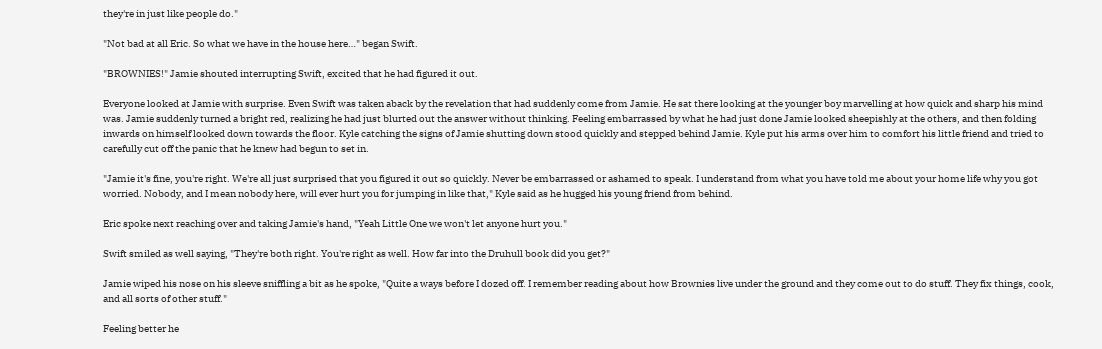they're in just like people do."

"Not bad at all Eric. So what we have in the house here…" began Swift.

"BROWNIES!" Jamie shouted interrupting Swift, excited that he had figured it out.

Everyone looked at Jamie with surprise. Even Swift was taken aback by the revelation that had suddenly come from Jamie. He sat there looking at the younger boy marvelling at how quick and sharp his mind was. Jamie suddenly turned a bright red, realizing he had just blurted out the answer without thinking. Feeling embarrassed by what he had just done Jamie looked sheepishly at the others, and then folding inwards on himself looked down towards the floor. Kyle catching the signs of Jamie shutting down stood quickly and stepped behind Jamie. Kyle put his arms over him to comfort his little friend and tried to carefully cut off the panic that he knew had begun to set in.

"Jamie it's fine, you're right. We're all just surprised that you figured it out so quickly. Never be embarrassed or ashamed to speak. I understand from what you have told me about your home life why you got worried. Nobody, and I mean nobody here, will ever hurt you for jumping in like that," Kyle said as he hugged his young friend from behind.

Eric spoke next reaching over and taking Jamie's hand, "Yeah Little One we won't let anyone hurt you."

Swift smiled as well saying, "They're both right. You're right as well. How far into the Druhull book did you get?"

Jamie wiped his nose on his sleeve sniffling a bit as he spoke, "Quite a ways before I dozed off. I remember reading about how Brownies live under the ground and they come out to do stuff. They fix things, cook, and all sorts of other stuff."

Feeling better he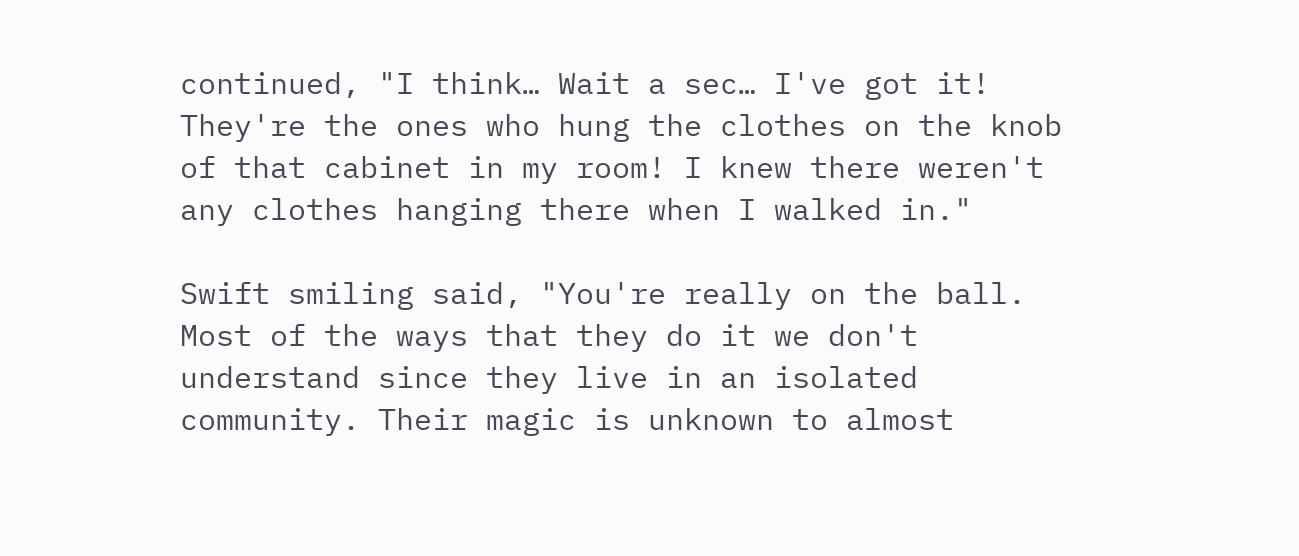continued, "I think… Wait a sec… I've got it! They're the ones who hung the clothes on the knob of that cabinet in my room! I knew there weren't any clothes hanging there when I walked in."

Swift smiling said, "You're really on the ball. Most of the ways that they do it we don't understand since they live in an isolated community. Their magic is unknown to almost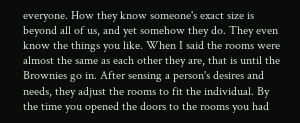everyone. How they know someone's exact size is beyond all of us, and yet somehow they do. They even know the things you like. When I said the rooms were almost the same as each other they are, that is until the Brownies go in. After sensing a person's desires and needs, they adjust the rooms to fit the individual. By the time you opened the doors to the rooms you had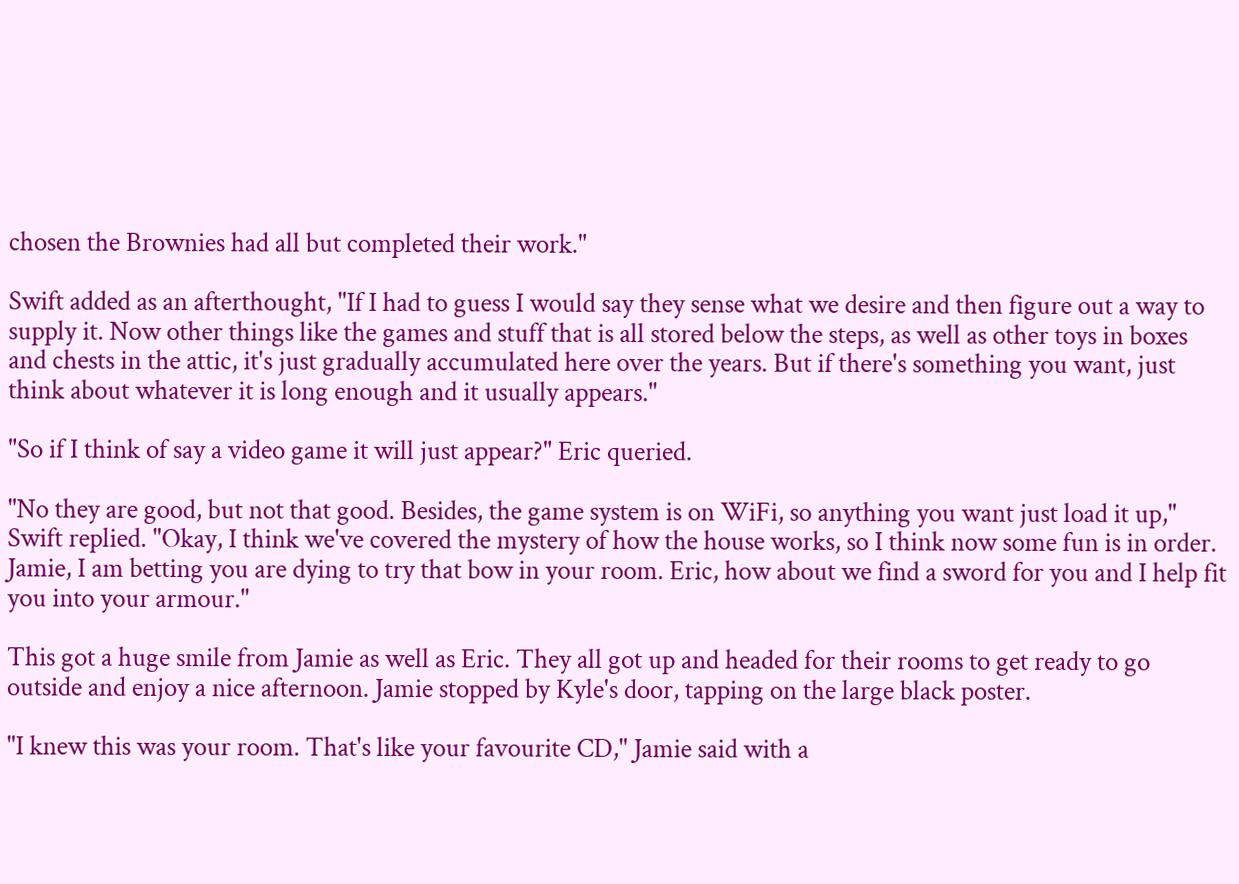chosen the Brownies had all but completed their work."

Swift added as an afterthought, "If I had to guess I would say they sense what we desire and then figure out a way to supply it. Now other things like the games and stuff that is all stored below the steps, as well as other toys in boxes and chests in the attic, it's just gradually accumulated here over the years. But if there's something you want, just think about whatever it is long enough and it usually appears."

"So if I think of say a video game it will just appear?" Eric queried.

"No they are good, but not that good. Besides, the game system is on WiFi, so anything you want just load it up," Swift replied. "Okay, I think we've covered the mystery of how the house works, so I think now some fun is in order. Jamie, I am betting you are dying to try that bow in your room. Eric, how about we find a sword for you and I help fit you into your armour."

This got a huge smile from Jamie as well as Eric. They all got up and headed for their rooms to get ready to go outside and enjoy a nice afternoon. Jamie stopped by Kyle's door, tapping on the large black poster.

"I knew this was your room. That's like your favourite CD," Jamie said with a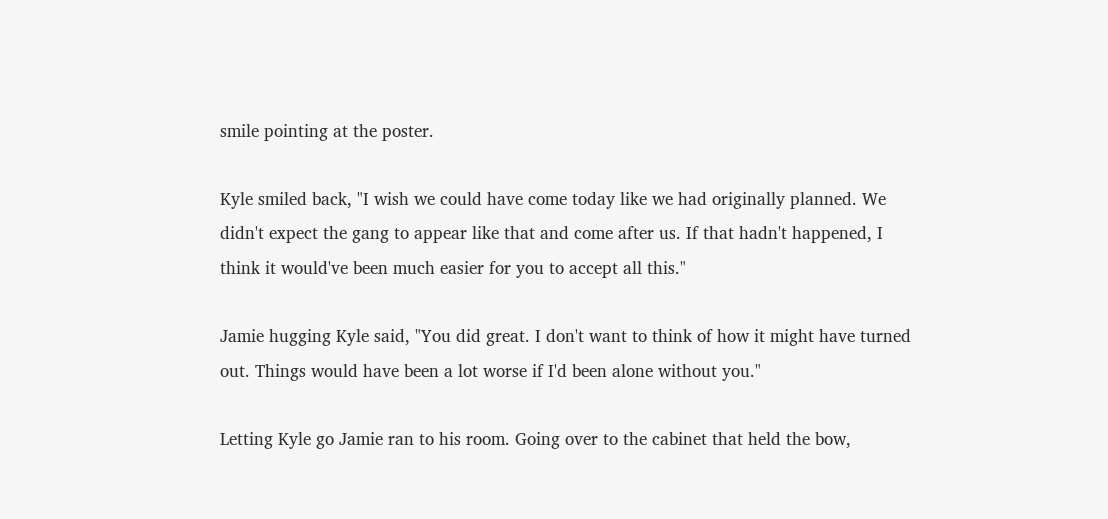smile pointing at the poster.

Kyle smiled back, "I wish we could have come today like we had originally planned. We didn't expect the gang to appear like that and come after us. If that hadn't happened, I think it would've been much easier for you to accept all this."

Jamie hugging Kyle said, "You did great. I don't want to think of how it might have turned out. Things would have been a lot worse if I'd been alone without you."

Letting Kyle go Jamie ran to his room. Going over to the cabinet that held the bow,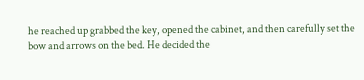he reached up grabbed the key, opened the cabinet, and then carefully set the bow and arrows on the bed. He decided the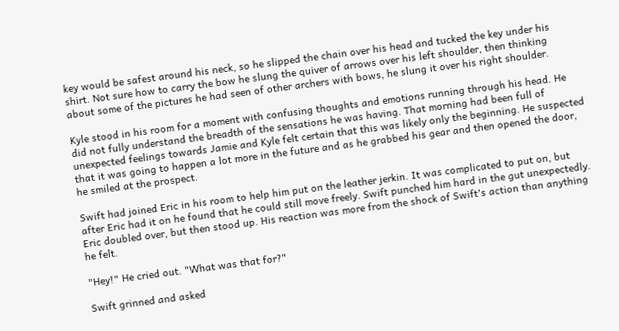key would be safest around his neck, so he slipped the chain over his head and tucked the key under his shirt. Not sure how to carry the bow he slung the quiver of arrows over his left shoulder, then thinking about some of the pictures he had seen of other archers with bows, he slung it over his right shoulder.

Kyle stood in his room for a moment with confusing thoughts and emotions running through his head. He did not fully understand the breadth of the sensations he was having. That morning had been full of unexpected feelings towards Jamie and Kyle felt certain that this was likely only the beginning. He suspected that it was going to happen a lot more in the future and as he grabbed his gear and then opened the door, he smiled at the prospect.

Swift had joined Eric in his room to help him put on the leather jerkin. It was complicated to put on, but after Eric had it on he found that he could still move freely. Swift punched him hard in the gut unexpectedly. Eric doubled over, but then stood up. His reaction was more from the shock of Swift's action than anything he felt.

"Hey!" He cried out. "What was that for?"

Swift grinned and asked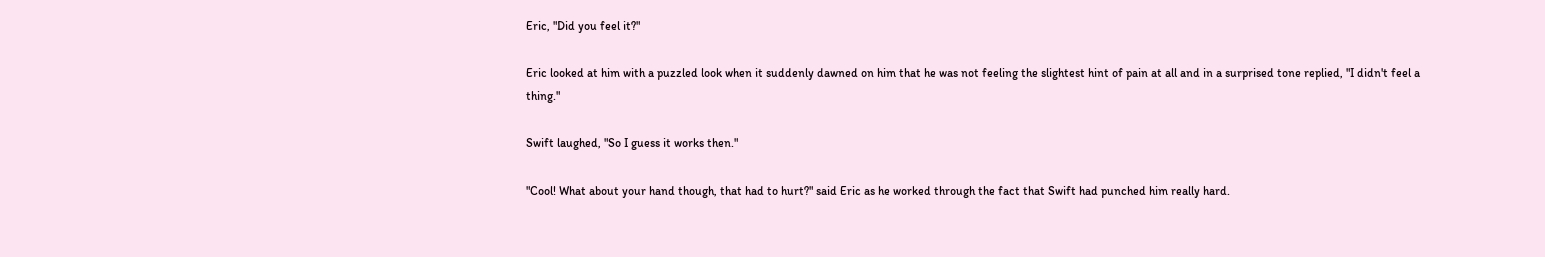Eric, "Did you feel it?"

Eric looked at him with a puzzled look when it suddenly dawned on him that he was not feeling the slightest hint of pain at all and in a surprised tone replied, "I didn't feel a thing."

Swift laughed, "So I guess it works then."

"Cool! What about your hand though, that had to hurt?" said Eric as he worked through the fact that Swift had punched him really hard.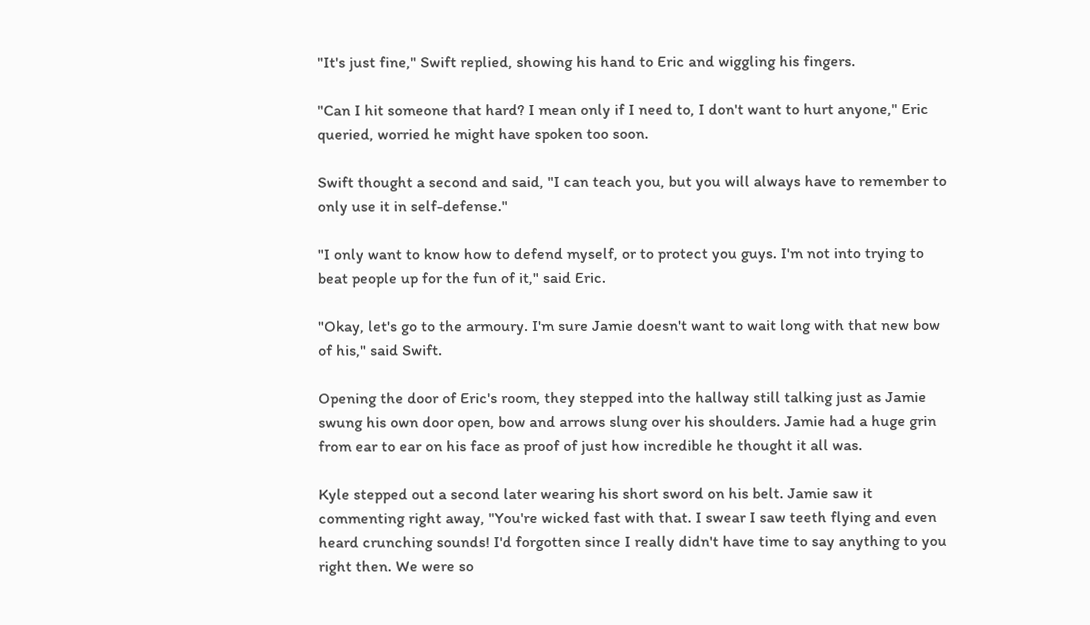"It's just fine," Swift replied, showing his hand to Eric and wiggling his fingers.

"Can I hit someone that hard? I mean only if I need to, I don't want to hurt anyone," Eric queried, worried he might have spoken too soon.

Swift thought a second and said, "I can teach you, but you will always have to remember to only use it in self-defense."

"I only want to know how to defend myself, or to protect you guys. I'm not into trying to beat people up for the fun of it," said Eric.

"Okay, let's go to the armoury. I'm sure Jamie doesn't want to wait long with that new bow of his," said Swift.

Opening the door of Eric's room, they stepped into the hallway still talking just as Jamie swung his own door open, bow and arrows slung over his shoulders. Jamie had a huge grin from ear to ear on his face as proof of just how incredible he thought it all was.

Kyle stepped out a second later wearing his short sword on his belt. Jamie saw it commenting right away, "You're wicked fast with that. I swear I saw teeth flying and even heard crunching sounds! I'd forgotten since I really didn't have time to say anything to you right then. We were so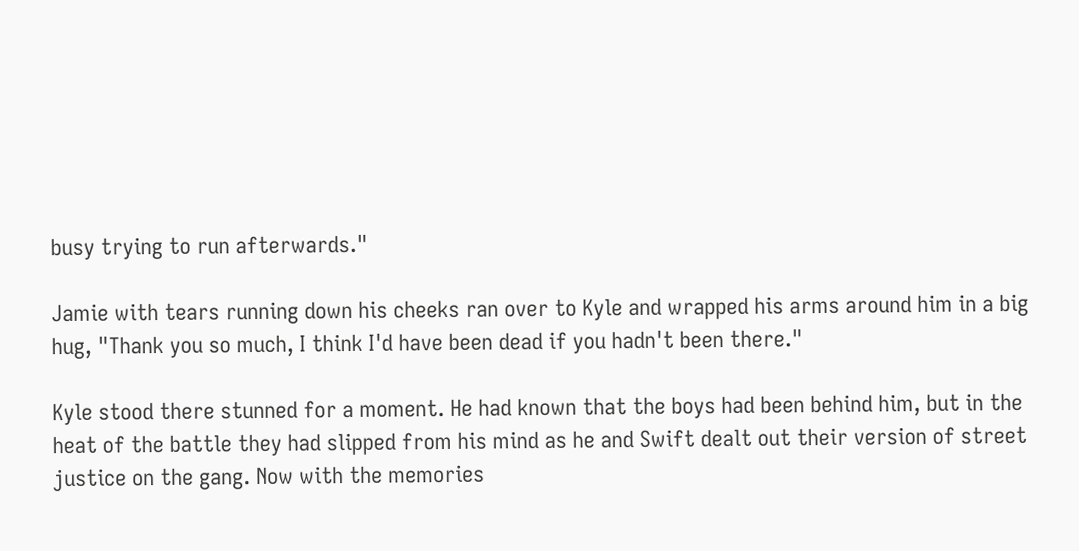busy trying to run afterwards."

Jamie with tears running down his cheeks ran over to Kyle and wrapped his arms around him in a big hug, "Thank you so much, I think I'd have been dead if you hadn't been there."

Kyle stood there stunned for a moment. He had known that the boys had been behind him, but in the heat of the battle they had slipped from his mind as he and Swift dealt out their version of street justice on the gang. Now with the memories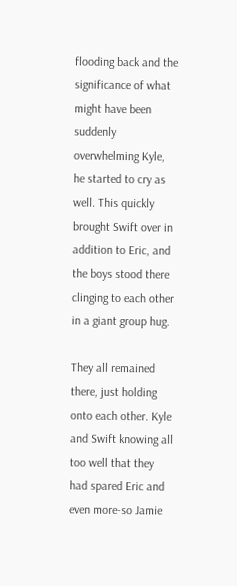flooding back and the significance of what might have been suddenly overwhelming Kyle, he started to cry as well. This quickly brought Swift over in addition to Eric, and the boys stood there clinging to each other in a giant group hug.

They all remained there, just holding onto each other. Kyle and Swift knowing all too well that they had spared Eric and even more-so Jamie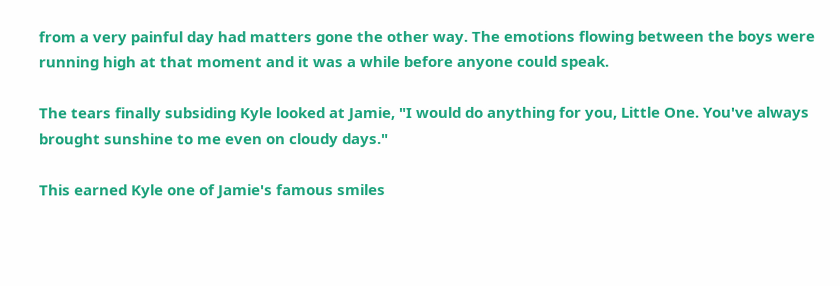from a very painful day had matters gone the other way. The emotions flowing between the boys were running high at that moment and it was a while before anyone could speak.

The tears finally subsiding Kyle looked at Jamie, "I would do anything for you, Little One. You've always brought sunshine to me even on cloudy days."

This earned Kyle one of Jamie's famous smiles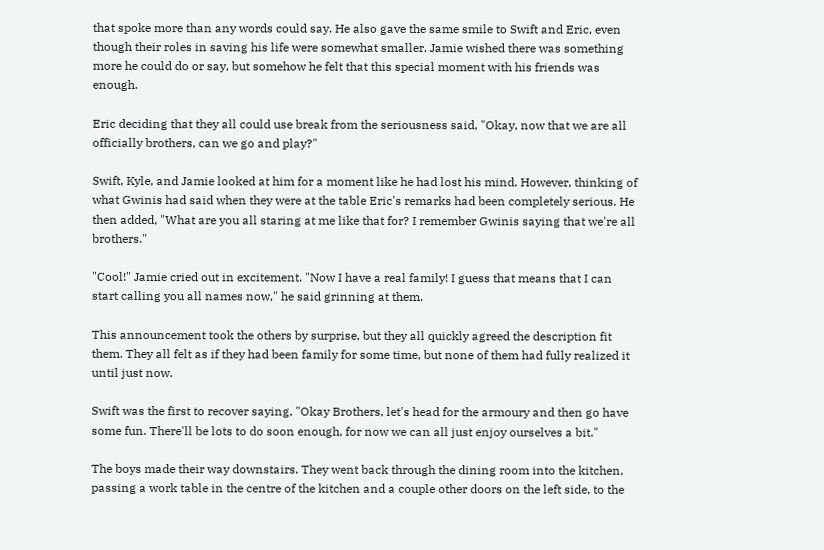that spoke more than any words could say. He also gave the same smile to Swift and Eric, even though their roles in saving his life were somewhat smaller. Jamie wished there was something more he could do or say, but somehow he felt that this special moment with his friends was enough.

Eric deciding that they all could use break from the seriousness said, "Okay, now that we are all officially brothers, can we go and play?"

Swift, Kyle, and Jamie looked at him for a moment like he had lost his mind. However, thinking of what Gwinis had said when they were at the table Eric's remarks had been completely serious. He then added, "What are you all staring at me like that for? I remember Gwinis saying that we're all brothers."

"Cool!" Jamie cried out in excitement. "Now I have a real family! I guess that means that I can start calling you all names now," he said grinning at them.

This announcement took the others by surprise, but they all quickly agreed the description fit them. They all felt as if they had been family for some time, but none of them had fully realized it until just now.

Swift was the first to recover saying, "Okay Brothers, let's head for the armoury and then go have some fun. There'll be lots to do soon enough, for now we can all just enjoy ourselves a bit."

The boys made their way downstairs. They went back through the dining room into the kitchen, passing a work table in the centre of the kitchen and a couple other doors on the left side, to the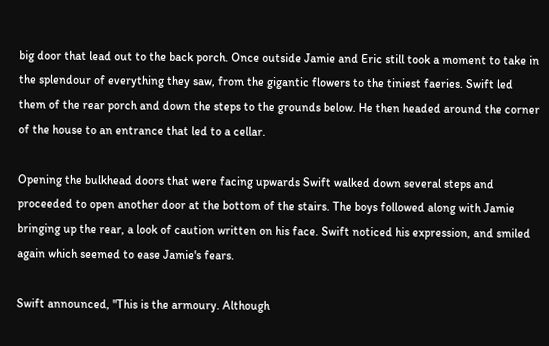big door that lead out to the back porch. Once outside Jamie and Eric still took a moment to take in the splendour of everything they saw, from the gigantic flowers to the tiniest faeries. Swift led them of the rear porch and down the steps to the grounds below. He then headed around the corner of the house to an entrance that led to a cellar.

Opening the bulkhead doors that were facing upwards Swift walked down several steps and proceeded to open another door at the bottom of the stairs. The boys followed along with Jamie bringing up the rear, a look of caution written on his face. Swift noticed his expression, and smiled again which seemed to ease Jamie's fears.

Swift announced, "This is the armoury. Although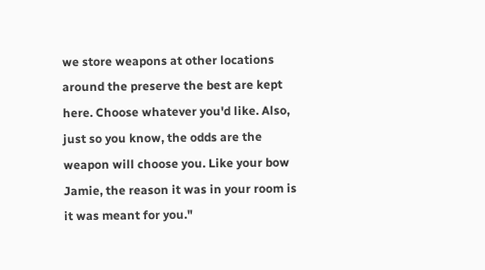we store weapons at other locations around the preserve the best are kept here. Choose whatever you'd like. Also, just so you know, the odds are the weapon will choose you. Like your bow Jamie, the reason it was in your room is it was meant for you."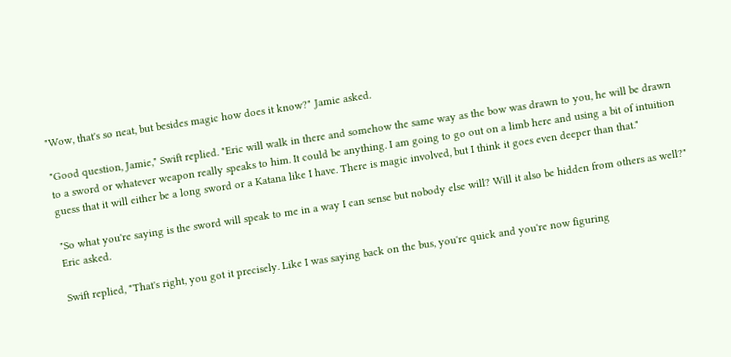"Wow, that's so neat, but besides magic how does it know?" Jamie asked.

"Good question, Jamie," Swift replied. "Eric will walk in there and somehow the same way as the bow was drawn to you, he will be drawn to a sword or whatever weapon really speaks to him. It could be anything. I am going to go out on a limb here and using a bit of intuition guess that it will either be a long sword or a Katana like I have. There is magic involved, but I think it goes even deeper than that."

"So what you're saying is the sword will speak to me in a way I can sense but nobody else will? Will it also be hidden from others as well?" Eric asked.

Swift replied, "That's right, you got it precisely. Like I was saying back on the bus, you're quick and you're now figuring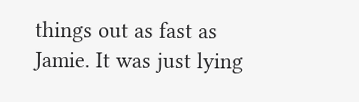things out as fast as Jamie. It was just lying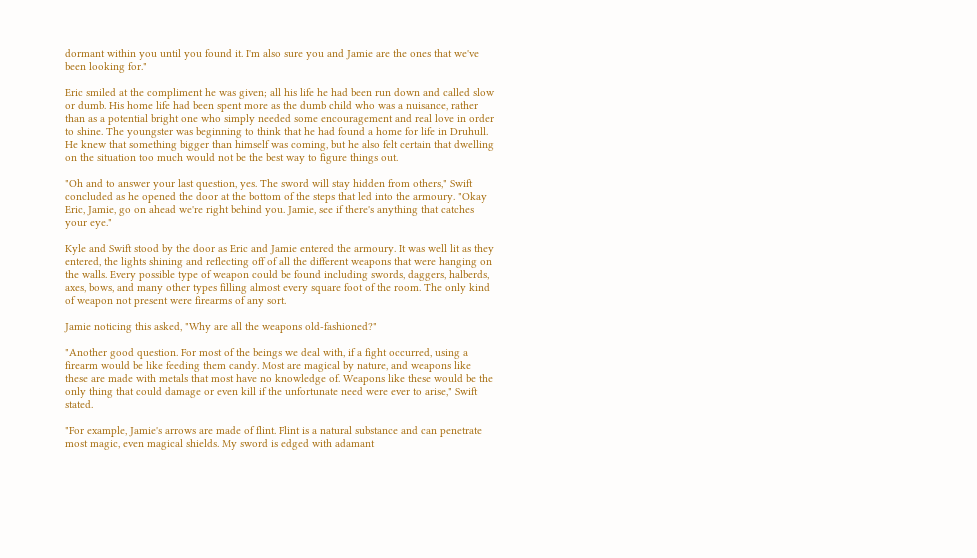dormant within you until you found it. I'm also sure you and Jamie are the ones that we've been looking for."

Eric smiled at the compliment he was given; all his life he had been run down and called slow or dumb. His home life had been spent more as the dumb child who was a nuisance, rather than as a potential bright one who simply needed some encouragement and real love in order to shine. The youngster was beginning to think that he had found a home for life in Druhull. He knew that something bigger than himself was coming, but he also felt certain that dwelling on the situation too much would not be the best way to figure things out.

"Oh and to answer your last question, yes. The sword will stay hidden from others," Swift concluded as he opened the door at the bottom of the steps that led into the armoury. "Okay Eric, Jamie, go on ahead we're right behind you. Jamie, see if there's anything that catches your eye."

Kyle and Swift stood by the door as Eric and Jamie entered the armoury. It was well lit as they entered, the lights shining and reflecting off of all the different weapons that were hanging on the walls. Every possible type of weapon could be found including swords, daggers, halberds, axes, bows, and many other types filling almost every square foot of the room. The only kind of weapon not present were firearms of any sort.

Jamie noticing this asked, "Why are all the weapons old-fashioned?"

"Another good question. For most of the beings we deal with, if a fight occurred, using a firearm would be like feeding them candy. Most are magical by nature, and weapons like these are made with metals that most have no knowledge of. Weapons like these would be the only thing that could damage or even kill if the unfortunate need were ever to arise," Swift stated.

"For example, Jamie's arrows are made of flint. Flint is a natural substance and can penetrate most magic, even magical shields. My sword is edged with adamant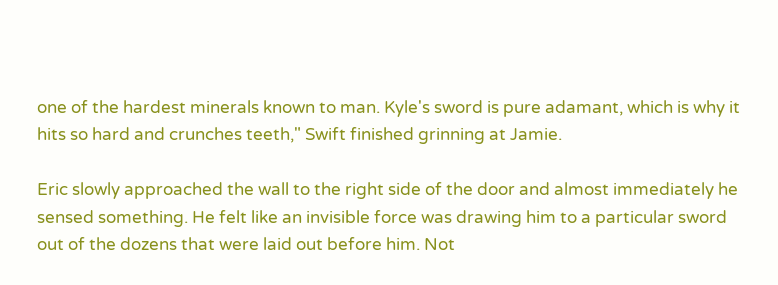one of the hardest minerals known to man. Kyle's sword is pure adamant, which is why it hits so hard and crunches teeth," Swift finished grinning at Jamie.

Eric slowly approached the wall to the right side of the door and almost immediately he sensed something. He felt like an invisible force was drawing him to a particular sword out of the dozens that were laid out before him. Not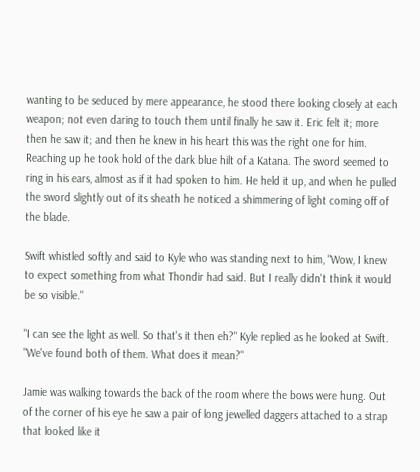wanting to be seduced by mere appearance, he stood there looking closely at each weapon; not even daring to touch them until finally he saw it. Eric felt it; more then he saw it; and then he knew in his heart this was the right one for him. Reaching up he took hold of the dark blue hilt of a Katana. The sword seemed to ring in his ears, almost as if it had spoken to him. He held it up, and when he pulled the sword slightly out of its sheath he noticed a shimmering of light coming off of the blade.

Swift whistled softly and said to Kyle who was standing next to him, "Wow, I knew to expect something from what Thondir had said. But I really didn't think it would be so visible."

"I can see the light as well. So that's it then eh?" Kyle replied as he looked at Swift. "We've found both of them. What does it mean?"

Jamie was walking towards the back of the room where the bows were hung. Out of the corner of his eye he saw a pair of long jewelled daggers attached to a strap that looked like it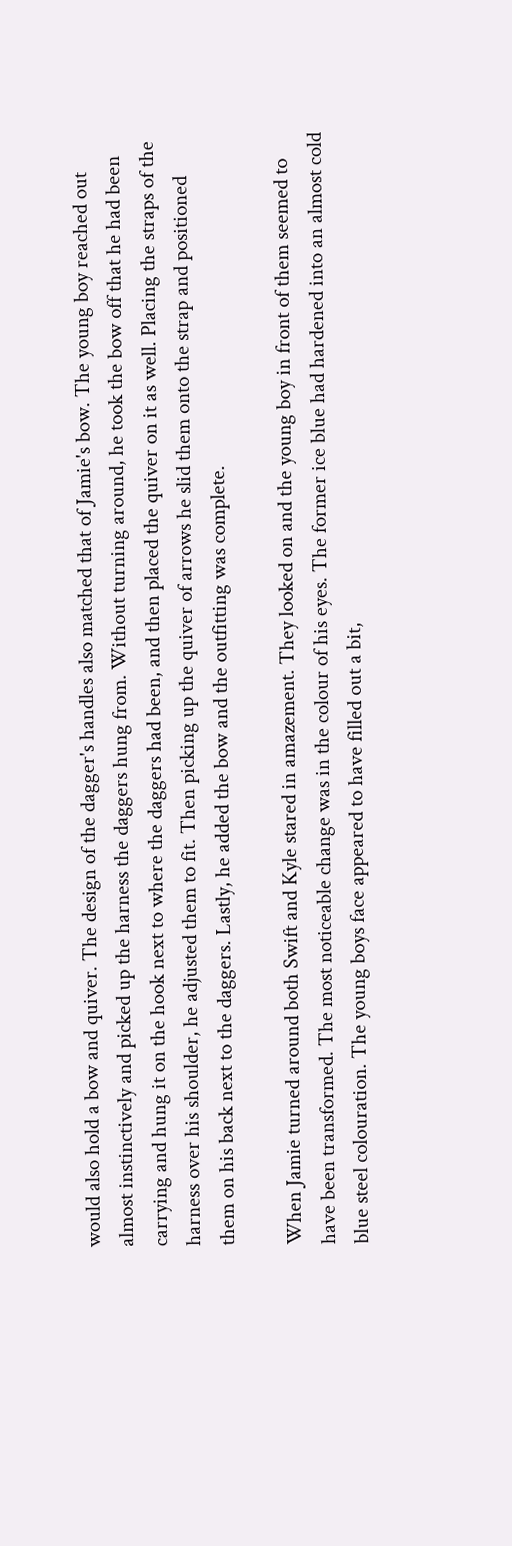would also hold a bow and quiver. The design of the dagger's handles also matched that of Jamie's bow. The young boy reached out almost instinctively and picked up the harness the daggers hung from. Without turning around, he took the bow off that he had been carrying and hung it on the hook next to where the daggers had been, and then placed the quiver on it as well. Placing the straps of the harness over his shoulder, he adjusted them to fit. Then picking up the quiver of arrows he slid them onto the strap and positioned them on his back next to the daggers. Lastly, he added the bow and the outfitting was complete.

When Jamie turned around both Swift and Kyle stared in amazement. They looked on and the young boy in front of them seemed to have been transformed. The most noticeable change was in the colour of his eyes. The former ice blue had hardened into an almost cold blue steel colouration. The young boys face appeared to have filled out a bit,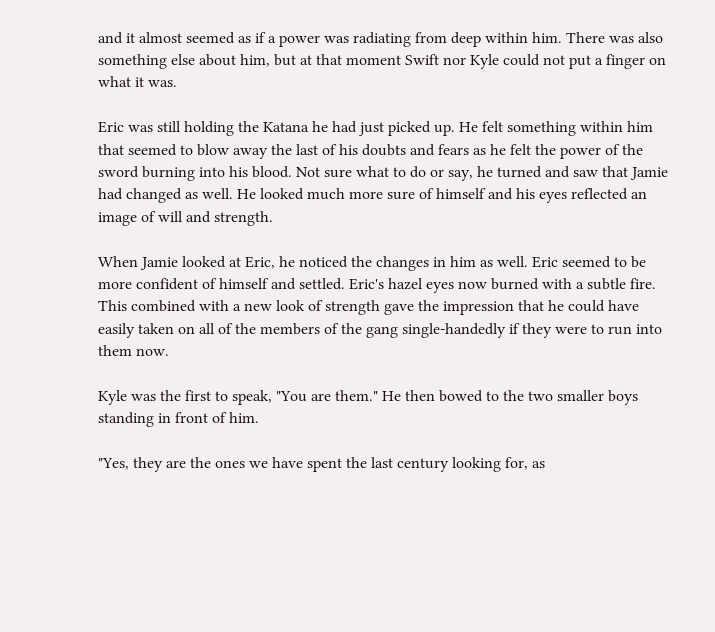and it almost seemed as if a power was radiating from deep within him. There was also something else about him, but at that moment Swift nor Kyle could not put a finger on what it was.

Eric was still holding the Katana he had just picked up. He felt something within him that seemed to blow away the last of his doubts and fears as he felt the power of the sword burning into his blood. Not sure what to do or say, he turned and saw that Jamie had changed as well. He looked much more sure of himself and his eyes reflected an image of will and strength.

When Jamie looked at Eric, he noticed the changes in him as well. Eric seemed to be more confident of himself and settled. Eric's hazel eyes now burned with a subtle fire. This combined with a new look of strength gave the impression that he could have easily taken on all of the members of the gang single-handedly if they were to run into them now.

Kyle was the first to speak, "You are them." He then bowed to the two smaller boys standing in front of him.

"Yes, they are the ones we have spent the last century looking for, as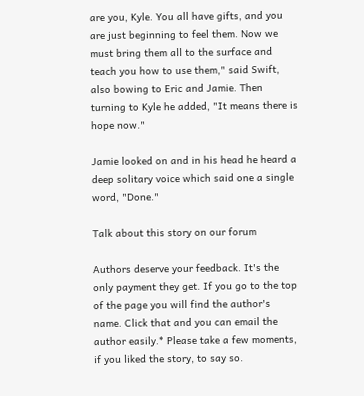are you, Kyle. You all have gifts, and you are just beginning to feel them. Now we must bring them all to the surface and teach you how to use them," said Swift, also bowing to Eric and Jamie. Then turning to Kyle he added, "It means there is hope now."

Jamie looked on and in his head he heard a deep solitary voice which said one a single word, "Done."

Talk about this story on our forum

Authors deserve your feedback. It's the only payment they get. If you go to the top of the page you will find the author's name. Click that and you can email the author easily.* Please take a few moments, if you liked the story, to say so.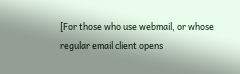[For those who use webmail, or whose regular email client opens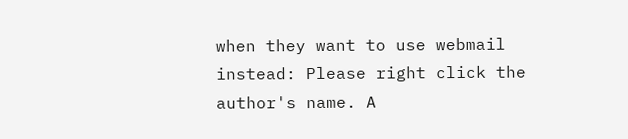when they want to use webmail instead: Please right click the author's name. A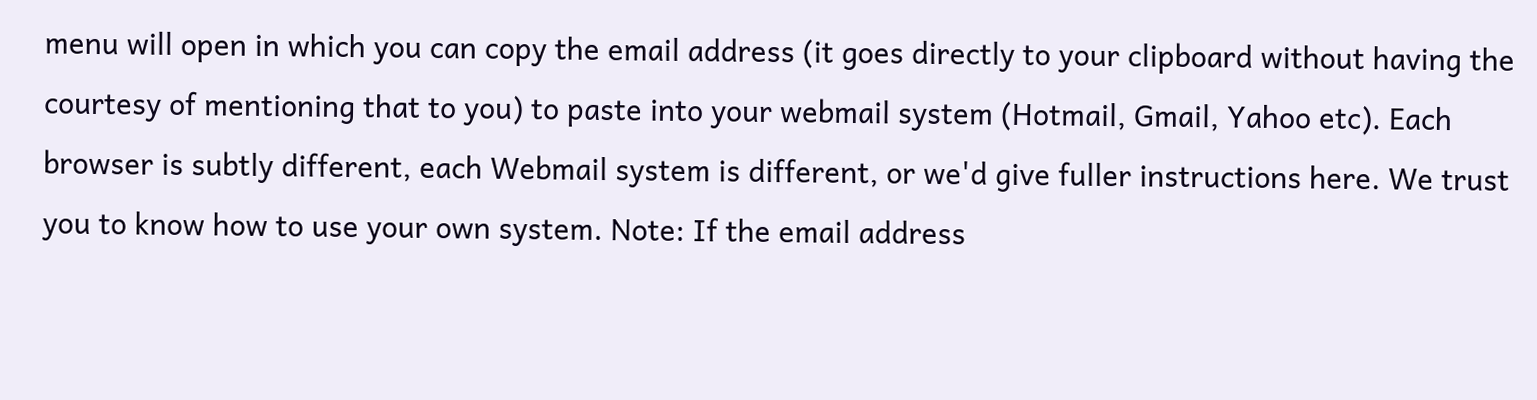menu will open in which you can copy the email address (it goes directly to your clipboard without having the courtesy of mentioning that to you) to paste into your webmail system (Hotmail, Gmail, Yahoo etc). Each browser is subtly different, each Webmail system is different, or we'd give fuller instructions here. We trust you to know how to use your own system. Note: If the email address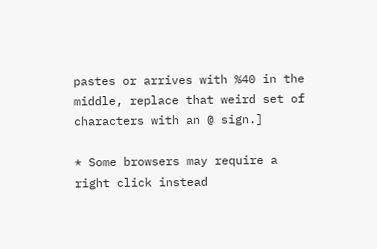pastes or arrives with %40 in the middle, replace that weird set of characters with an @ sign.]

* Some browsers may require a right click instead